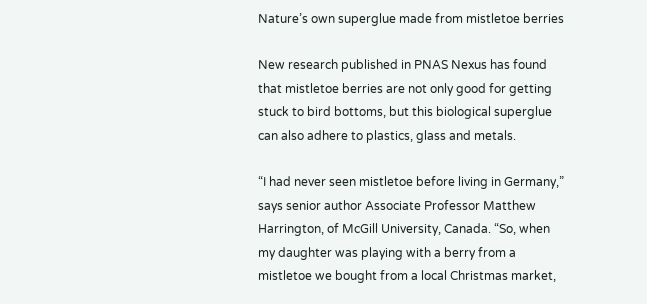Nature’s own superglue made from mistletoe berries

New research published in PNAS Nexus has found that mistletoe berries are not only good for getting stuck to bird bottoms, but this biological superglue can also adhere to plastics, glass and metals.

“I had never seen mistletoe before living in Germany,” says senior author Associate Professor Matthew Harrington, of McGill University, Canada. “So, when my daughter was playing with a berry from a mistletoe we bought from a local Christmas market,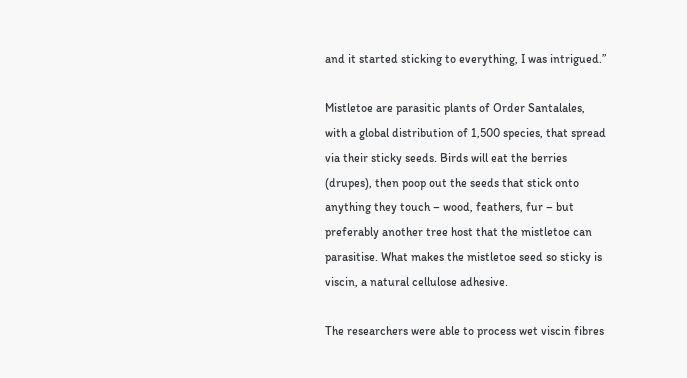and it started sticking to everything, I was intrigued.”

Mistletoe are parasitic plants of Order Santalales, with a global distribution of 1,500 species, that spread via their sticky seeds. Birds will eat the berries (drupes), then poop out the seeds that stick onto anything they touch – wood, feathers, fur – but preferably another tree host that the mistletoe can parasitise. What makes the mistletoe seed so sticky is viscin, a natural cellulose adhesive.

The researchers were able to process wet viscin fibres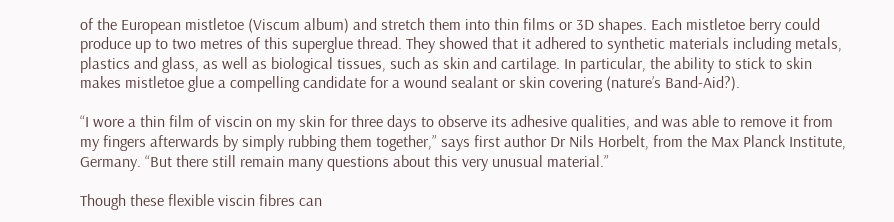of the European mistletoe (Viscum album) and stretch them into thin films or 3D shapes. Each mistletoe berry could produce up to two metres of this superglue thread. They showed that it adhered to synthetic materials including metals, plastics and glass, as well as biological tissues, such as skin and cartilage. In particular, the ability to stick to skin makes mistletoe glue a compelling candidate for a wound sealant or skin covering (nature’s Band-Aid?).

“I wore a thin film of viscin on my skin for three days to observe its adhesive qualities, and was able to remove it from my fingers afterwards by simply rubbing them together,” says first author Dr Nils Horbelt, from the Max Planck Institute, Germany. “But there still remain many questions about this very unusual material.”

Though these flexible viscin fibres can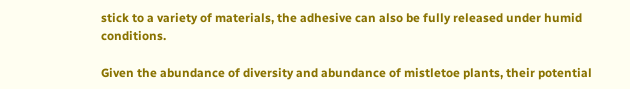stick to a variety of materials, the adhesive can also be fully released under humid conditions.

Given the abundance of diversity and abundance of mistletoe plants, their potential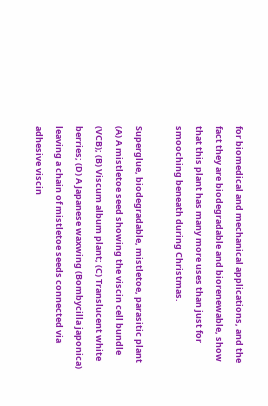for biomedical and mechanical applications, and the fact they are biodegradable and biorenewable, show that this plant has many more uses than just for smooching beneath during Christmas.

Superglue, biodegradable, mistletoe, parasitic plant
(A) A mistletoe seed showing the viscin cell bundle (VCB); (B) Viscum album plant; (C) Translucent white berries; (D) A Japanese waxwing (Bombycilla japonica) leaving a chain of mistletoe seeds connected via adhesive viscin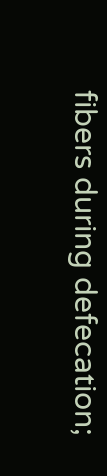fibers during defecation;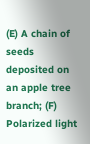(E) A chain of seeds deposited on an apple tree branch; (F) Polarized light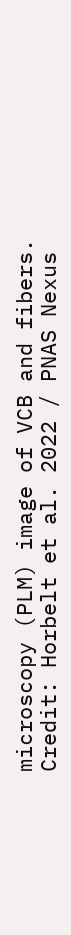microscopy (PLM) image of VCB and fibers. Credit: Horbelt et al. 2022 / PNAS Nexus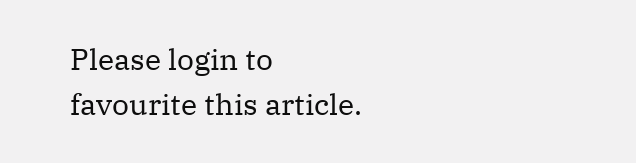Please login to favourite this article.